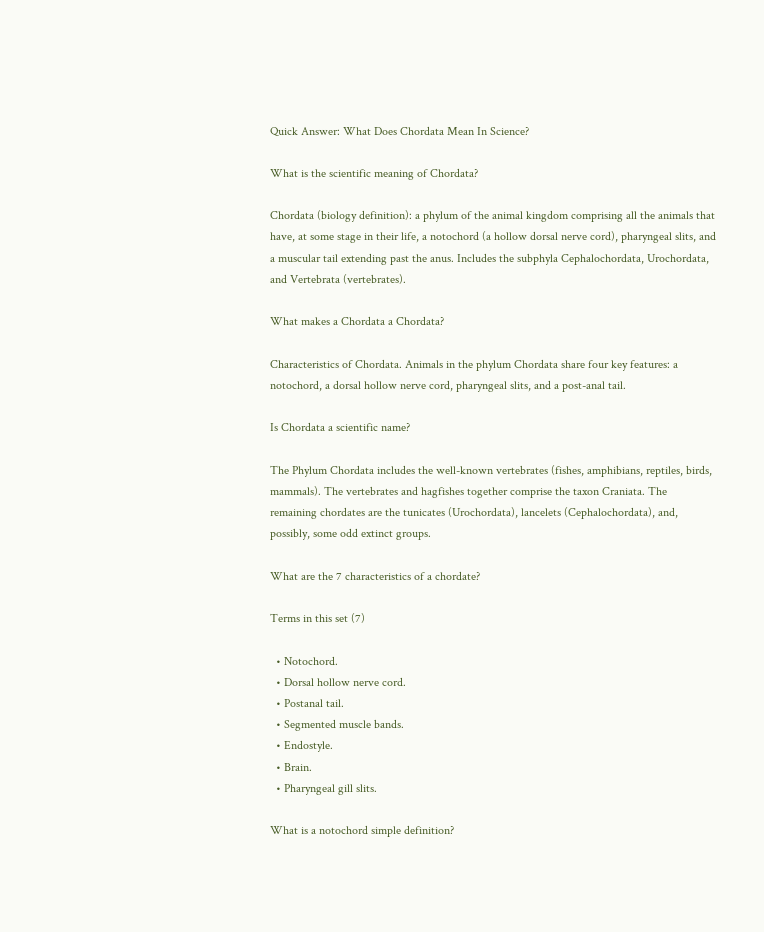Quick Answer: What Does Chordata Mean In Science?

What is the scientific meaning of Chordata?

Chordata (biology definition): a phylum of the animal kingdom comprising all the animals that have, at some stage in their life, a notochord (a hollow dorsal nerve cord), pharyngeal slits, and a muscular tail extending past the anus. Includes the subphyla Cephalochordata, Urochordata, and Vertebrata (vertebrates).

What makes a Chordata a Chordata?

Characteristics of Chordata. Animals in the phylum Chordata share four key features: a notochord, a dorsal hollow nerve cord, pharyngeal slits, and a post-anal tail.

Is Chordata a scientific name?

The Phylum Chordata includes the well-known vertebrates (fishes, amphibians, reptiles, birds, mammals). The vertebrates and hagfishes together comprise the taxon Craniata. The remaining chordates are the tunicates (Urochordata), lancelets (Cephalochordata), and, possibly, some odd extinct groups.

What are the 7 characteristics of a chordate?

Terms in this set (7)

  • Notochord.
  • Dorsal hollow nerve cord.
  • Postanal tail.
  • Segmented muscle bands.
  • Endostyle.
  • Brain.
  • Pharyngeal gill slits.

What is a notochord simple definition?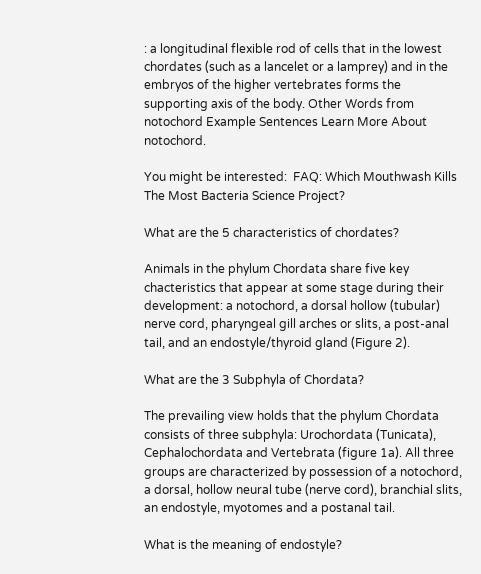: a longitudinal flexible rod of cells that in the lowest chordates (such as a lancelet or a lamprey) and in the embryos of the higher vertebrates forms the supporting axis of the body. Other Words from notochord Example Sentences Learn More About notochord.

You might be interested:  FAQ: Which Mouthwash Kills The Most Bacteria Science Project?

What are the 5 characteristics of chordates?

Animals in the phylum Chordata share five key chacteristics that appear at some stage during their development: a notochord, a dorsal hollow (tubular) nerve cord, pharyngeal gill arches or slits, a post-anal tail, and an endostyle/thyroid gland (Figure 2).

What are the 3 Subphyla of Chordata?

The prevailing view holds that the phylum Chordata consists of three subphyla: Urochordata (Tunicata), Cephalochordata and Vertebrata (figure 1a). All three groups are characterized by possession of a notochord, a dorsal, hollow neural tube (nerve cord), branchial slits, an endostyle, myotomes and a postanal tail.

What is the meaning of endostyle?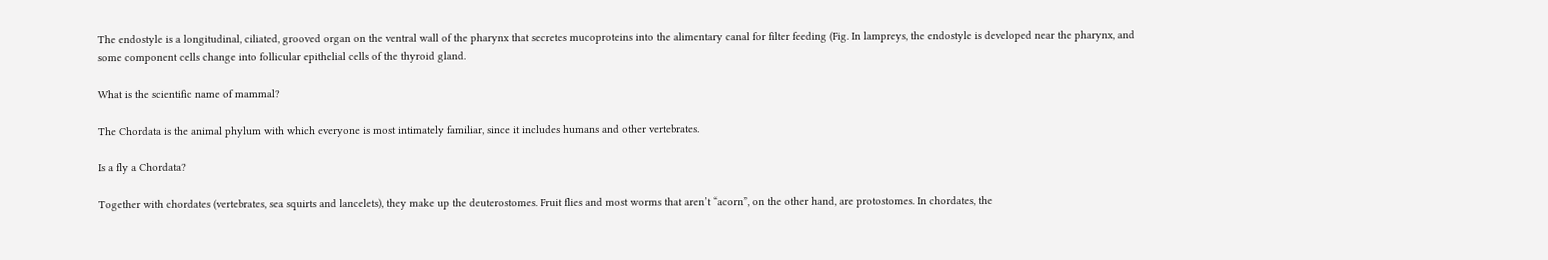The endostyle is a longitudinal, ciliated, grooved organ on the ventral wall of the pharynx that secretes mucoproteins into the alimentary canal for filter feeding (Fig. In lampreys, the endostyle is developed near the pharynx, and some component cells change into follicular epithelial cells of the thyroid gland.

What is the scientific name of mammal?

The Chordata is the animal phylum with which everyone is most intimately familiar, since it includes humans and other vertebrates.

Is a fly a Chordata?

Together with chordates (vertebrates, sea squirts and lancelets), they make up the deuterostomes. Fruit flies and most worms that aren’t “acorn”, on the other hand, are protostomes. In chordates, the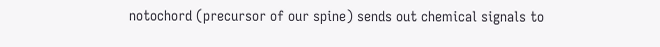notochord (precursor of our spine) sends out chemical signals to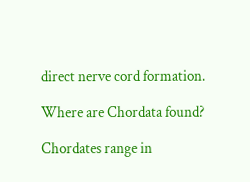direct nerve cord formation.

Where are Chordata found?

Chordates range in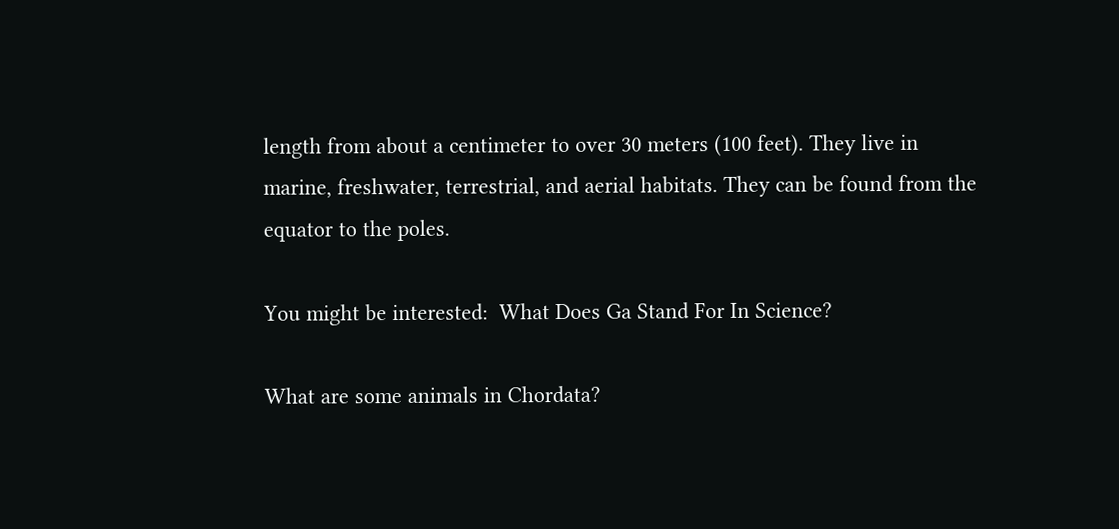length from about a centimeter to over 30 meters (100 feet). They live in marine, freshwater, terrestrial, and aerial habitats. They can be found from the equator to the poles.

You might be interested:  What Does Ga Stand For In Science?

What are some animals in Chordata?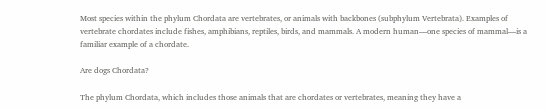Most species within the phylum Chordata are vertebrates, or animals with backbones (subphylum Vertebrata). Examples of vertebrate chordates include fishes, amphibians, reptiles, birds, and mammals. A modern human—one species of mammal—is a familiar example of a chordate.

Are dogs Chordata?

The phylum Chordata, which includes those animals that are chordates or vertebrates, meaning they have a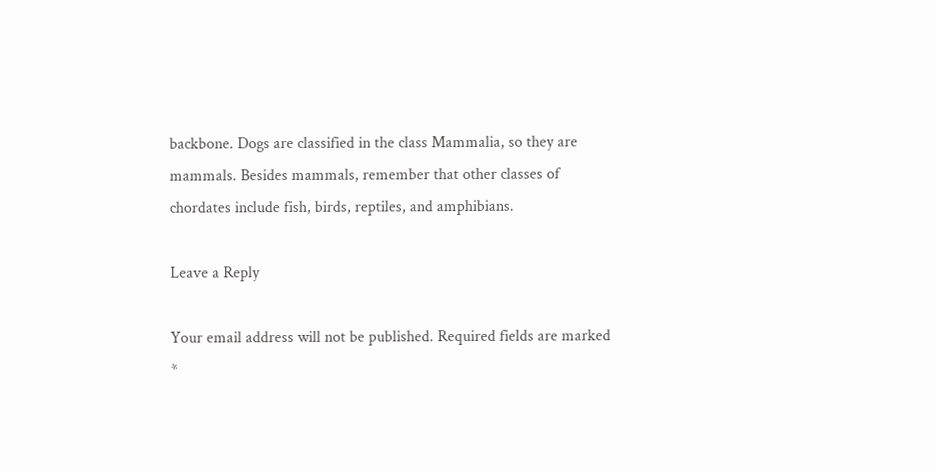backbone. Dogs are classified in the class Mammalia, so they are mammals. Besides mammals, remember that other classes of chordates include fish, birds, reptiles, and amphibians.

Leave a Reply

Your email address will not be published. Required fields are marked *